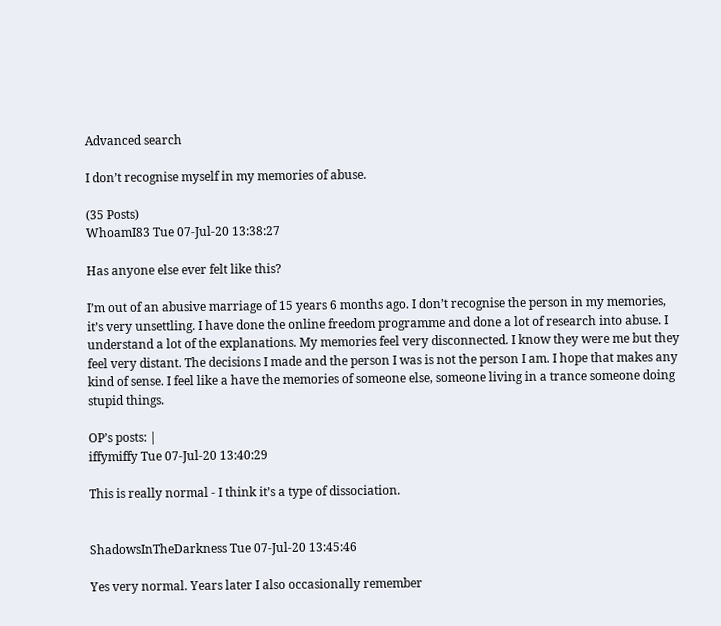Advanced search

I don’t recognise myself in my memories of abuse.

(35 Posts)
WhoamI83 Tue 07-Jul-20 13:38:27

Has anyone else ever felt like this?

I’m out of an abusive marriage of 15 years 6 months ago. I don’t recognise the person in my memories, it’s very unsettling. I have done the online freedom programme and done a lot of research into abuse. I understand a lot of the explanations. My memories feel very disconnected. I know they were me but they feel very distant. The decisions I made and the person I was is not the person I am. I hope that makes any kind of sense. I feel like a have the memories of someone else, someone living in a trance someone doing stupid things.

OP’s posts: |
iffymiffy Tue 07-Jul-20 13:40:29

This is really normal - I think it’s a type of dissociation.


ShadowsInTheDarkness Tue 07-Jul-20 13:45:46

Yes very normal. Years later I also occasionally remember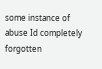some instance of abuse Id completely forgotten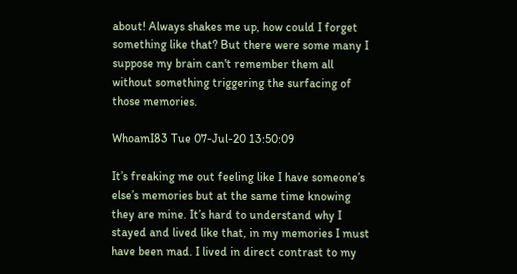about! Always shakes me up, how could I forget something like that? But there were some many I suppose my brain can't remember them all without something triggering the surfacing of those memories.

WhoamI83 Tue 07-Jul-20 13:50:09

It’s freaking me out feeling like I have someone’s else’s memories but at the same time knowing they are mine. It’s hard to understand why I stayed and lived like that, in my memories I must have been mad. I lived in direct contrast to my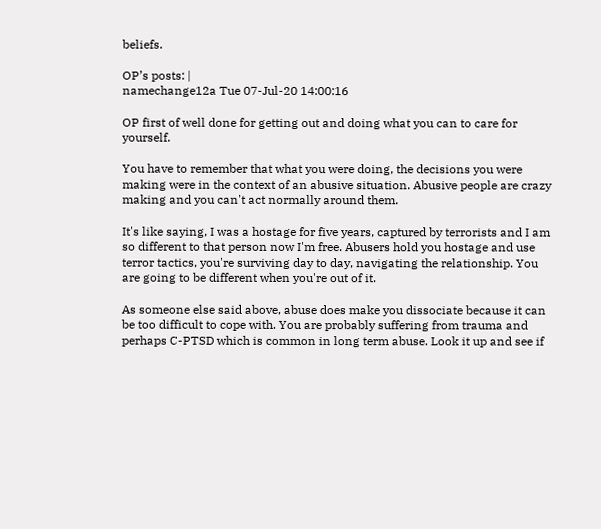beliefs.

OP’s posts: |
namechange12a Tue 07-Jul-20 14:00:16

OP first of well done for getting out and doing what you can to care for yourself.

You have to remember that what you were doing, the decisions you were making were in the context of an abusive situation. Abusive people are crazy making and you can't act normally around them.

It's like saying, I was a hostage for five years, captured by terrorists and I am so different to that person now I'm free. Abusers hold you hostage and use terror tactics, you're surviving day to day, navigating the relationship. You are going to be different when you're out of it.

As someone else said above, abuse does make you dissociate because it can be too difficult to cope with. You are probably suffering from trauma and perhaps C-PTSD which is common in long term abuse. Look it up and see if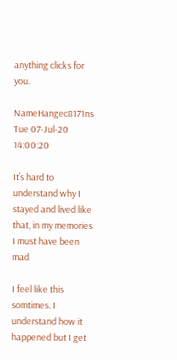anything clicks for you.

NameHangec8171ns Tue 07-Jul-20 14:00:20

It’s hard to understand why I stayed and lived like that, in my memories I must have been mad

I feel like this somtimes. I understand how it happened but I get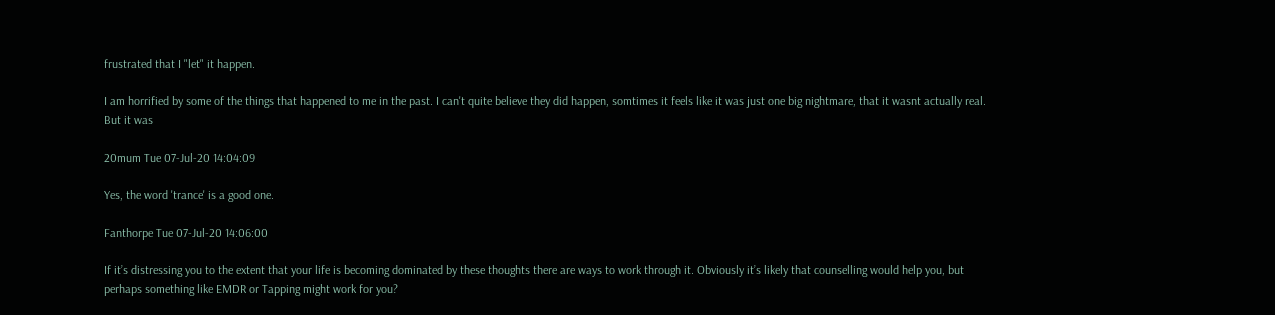frustrated that I "let" it happen.

I am horrified by some of the things that happened to me in the past. I can't quite believe they did happen, somtimes it feels like it was just one big nightmare, that it wasnt actually real. But it was

20mum Tue 07-Jul-20 14:04:09

Yes, the word 'trance' is a good one.

Fanthorpe Tue 07-Jul-20 14:06:00

If it’s distressing you to the extent that your life is becoming dominated by these thoughts there are ways to work through it. Obviously it’s likely that counselling would help you, but perhaps something like EMDR or Tapping might work for you?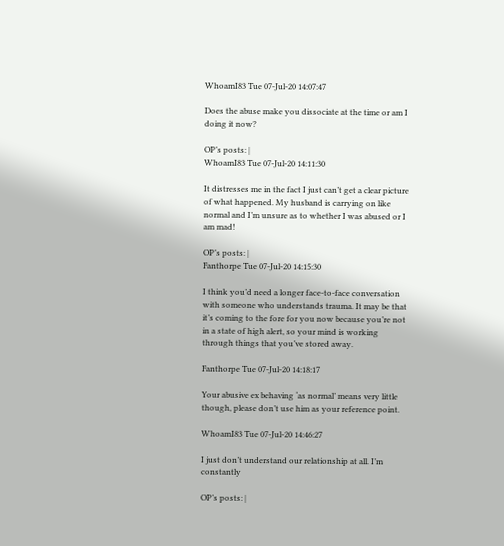WhoamI83 Tue 07-Jul-20 14:07:47

Does the abuse make you dissociate at the time or am I doing it now?

OP’s posts: |
WhoamI83 Tue 07-Jul-20 14:11:30

It distresses me in the fact I just can’t get a clear picture of what happened. My husband is carrying on like normal and I’m unsure as to whether I was abused or I am mad!

OP’s posts: |
Fanthorpe Tue 07-Jul-20 14:15:30

I think you’d need a longer face-to-face conversation with someone who understands trauma. It may be that it’s coming to the fore for you now because you’re not in a state of high alert, so your mind is working through things that you’ve stored away.

Fanthorpe Tue 07-Jul-20 14:18:17

Your abusive ex behaving ‘as normal’ means very little though, please don’t use him as your reference point.

WhoamI83 Tue 07-Jul-20 14:46:27

I just don’t understand our relationship at all. I’m constantly

OP’s posts: |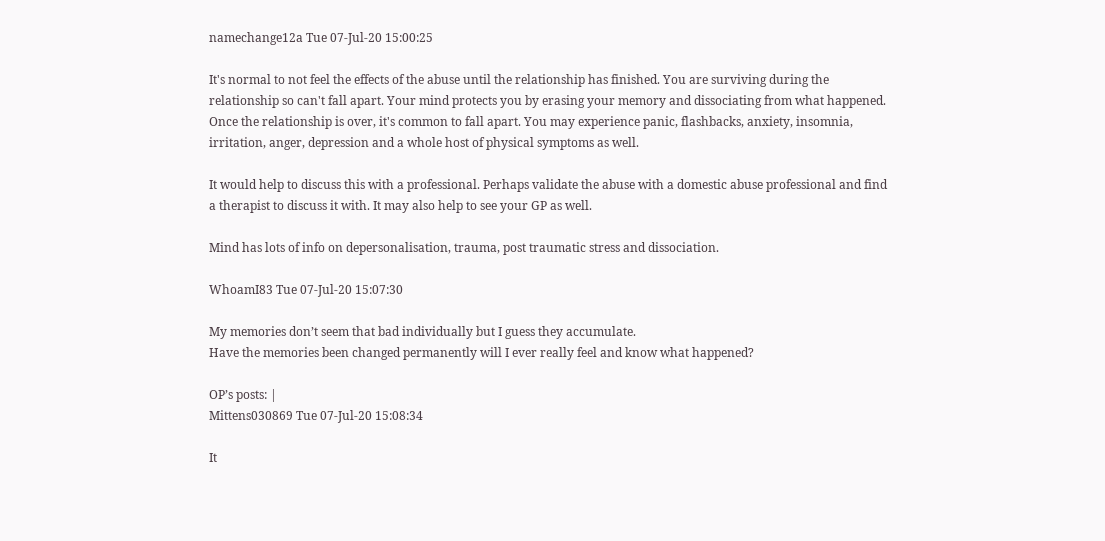namechange12a Tue 07-Jul-20 15:00:25

It's normal to not feel the effects of the abuse until the relationship has finished. You are surviving during the relationship so can't fall apart. Your mind protects you by erasing your memory and dissociating from what happened. Once the relationship is over, it's common to fall apart. You may experience panic, flashbacks, anxiety, insomnia, irritation, anger, depression and a whole host of physical symptoms as well.

It would help to discuss this with a professional. Perhaps validate the abuse with a domestic abuse professional and find a therapist to discuss it with. It may also help to see your GP as well.

Mind has lots of info on depersonalisation, trauma, post traumatic stress and dissociation.

WhoamI83 Tue 07-Jul-20 15:07:30

My memories don’t seem that bad individually but I guess they accumulate.
Have the memories been changed permanently will I ever really feel and know what happened?

OP’s posts: |
Mittens030869 Tue 07-Jul-20 15:08:34

It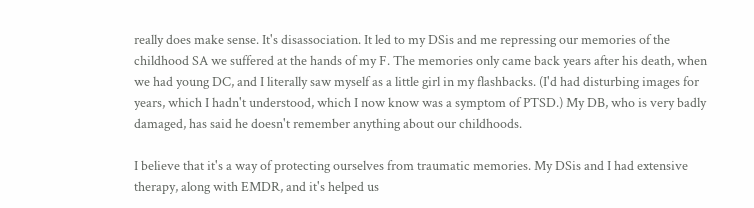really does make sense. It's disassociation. It led to my DSis and me repressing our memories of the childhood SA we suffered at the hands of my F. The memories only came back years after his death, when we had young DC, and I literally saw myself as a little girl in my flashbacks. (I'd had disturbing images for years, which I hadn't understood, which I now know was a symptom of PTSD.) My DB, who is very badly damaged, has said he doesn't remember anything about our childhoods.

I believe that it's a way of protecting ourselves from traumatic memories. My DSis and I had extensive therapy, along with EMDR, and it's helped us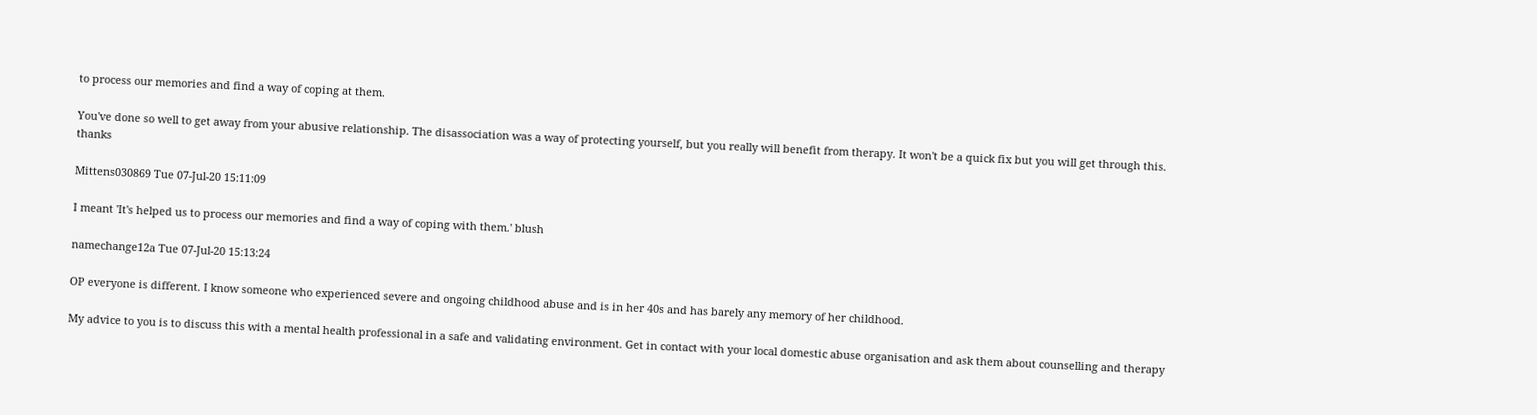to process our memories and find a way of coping at them.

You've done so well to get away from your abusive relationship. The disassociation was a way of protecting yourself, but you really will benefit from therapy. It won't be a quick fix but you will get through this. thanks

Mittens030869 Tue 07-Jul-20 15:11:09

I meant 'It's helped us to process our memories and find a way of coping with them.' blush

namechange12a Tue 07-Jul-20 15:13:24

OP everyone is different. I know someone who experienced severe and ongoing childhood abuse and is in her 40s and has barely any memory of her childhood.

My advice to you is to discuss this with a mental health professional in a safe and validating environment. Get in contact with your local domestic abuse organisation and ask them about counselling and therapy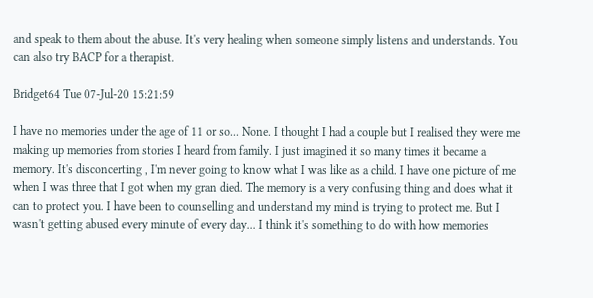and speak to them about the abuse. It's very healing when someone simply listens and understands. You can also try BACP for a therapist.

Bridget64 Tue 07-Jul-20 15:21:59

I have no memories under the age of 11 or so... None. I thought I had a couple but I realised they were me making up memories from stories I heard from family. I just imagined it so many times it became a memory. It's disconcerting , I'm never going to know what I was like as a child. I have one picture of me when I was three that I got when my gran died. The memory is a very confusing thing and does what it can to protect you. I have been to counselling and understand my mind is trying to protect me. But I wasn't getting abused every minute of every day... I think it's something to do with how memories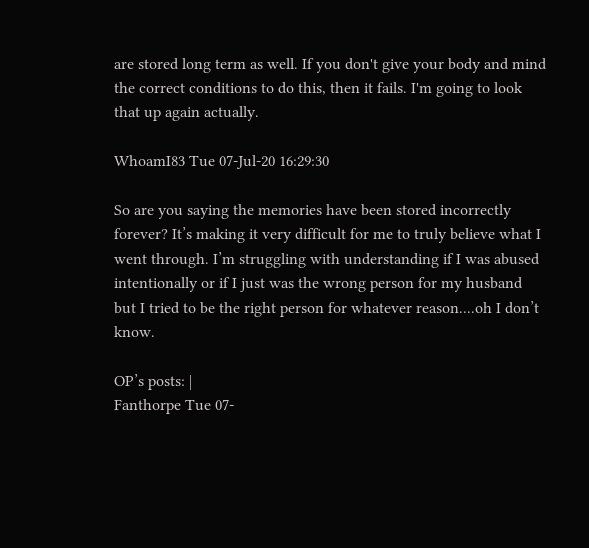are stored long term as well. If you don't give your body and mind the correct conditions to do this, then it fails. I'm going to look that up again actually.

WhoamI83 Tue 07-Jul-20 16:29:30

So are you saying the memories have been stored incorrectly forever? It’s making it very difficult for me to truly believe what I went through. I’m struggling with understanding if I was abused intentionally or if I just was the wrong person for my husband but I tried to be the right person for whatever reason....oh I don’t know.

OP’s posts: |
Fanthorpe Tue 07-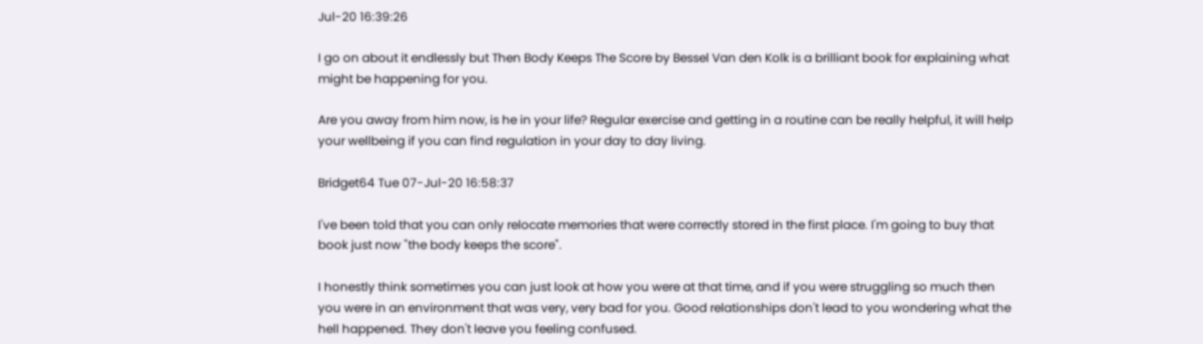Jul-20 16:39:26

I go on about it endlessly but Then Body Keeps The Score by Bessel Van den Kolk is a brilliant book for explaining what might be happening for you.

Are you away from him now, is he in your life? Regular exercise and getting in a routine can be really helpful, it will help your wellbeing if you can find regulation in your day to day living.

Bridget64 Tue 07-Jul-20 16:58:37

I've been told that you can only relocate memories that were correctly stored in the first place. I'm going to buy that book just now "the body keeps the score".

I honestly think sometimes you can just look at how you were at that time, and if you were struggling so much then you were in an environment that was very, very bad for you. Good relationships don't lead to you wondering what the hell happened. They don't leave you feeling confused.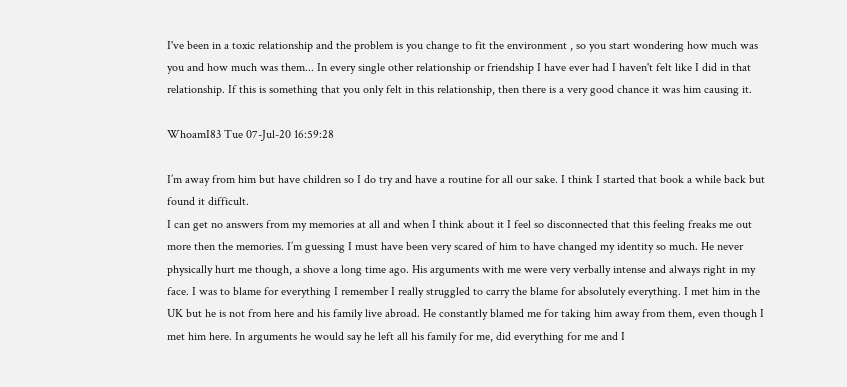I've been in a toxic relationship and the problem is you change to fit the environment , so you start wondering how much was you and how much was them... In every single other relationship or friendship I have ever had I haven't felt like I did in that relationship. If this is something that you only felt in this relationship, then there is a very good chance it was him causing it.

WhoamI83 Tue 07-Jul-20 16:59:28

I’m away from him but have children so I do try and have a routine for all our sake. I think I started that book a while back but found it difficult.
I can get no answers from my memories at all and when I think about it I feel so disconnected that this feeling freaks me out more then the memories. I’m guessing I must have been very scared of him to have changed my identity so much. He never physically hurt me though, a shove a long time ago. His arguments with me were very verbally intense and always right in my face. I was to blame for everything I remember I really struggled to carry the blame for absolutely everything. I met him in the UK but he is not from here and his family live abroad. He constantly blamed me for taking him away from them, even though I met him here. In arguments he would say he left all his family for me, did everything for me and I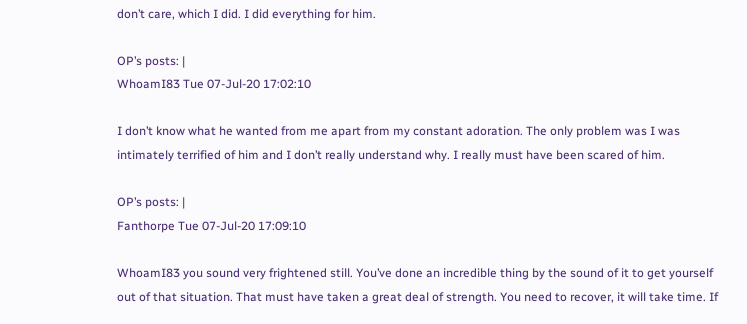don’t care, which I did. I did everything for him.

OP’s posts: |
WhoamI83 Tue 07-Jul-20 17:02:10

I don’t know what he wanted from me apart from my constant adoration. The only problem was I was intimately terrified of him and I don’t really understand why. I really must have been scared of him.

OP’s posts: |
Fanthorpe Tue 07-Jul-20 17:09:10

WhoamI83 you sound very frightened still. You’ve done an incredible thing by the sound of it to get yourself out of that situation. That must have taken a great deal of strength. You need to recover, it will take time. If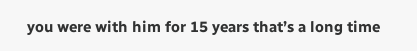you were with him for 15 years that’s a long time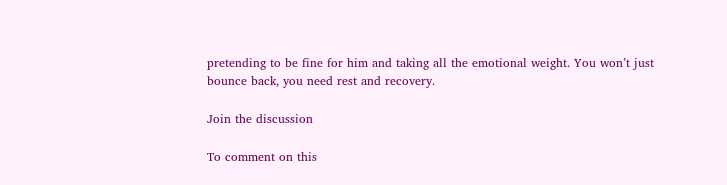pretending to be fine for him and taking all the emotional weight. You won’t just bounce back, you need rest and recovery.

Join the discussion

To comment on this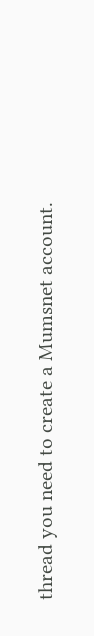thread you need to create a Mumsnet account.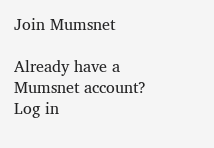Join Mumsnet

Already have a Mumsnet account? Log in